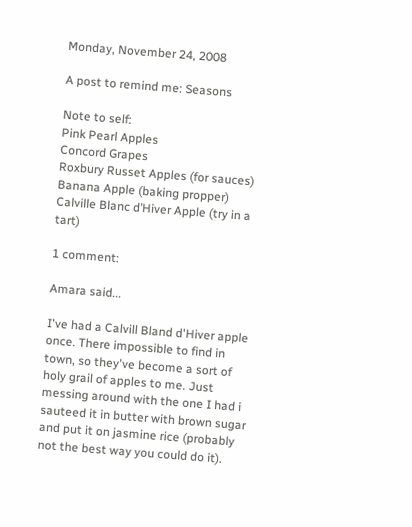Monday, November 24, 2008

A post to remind me: Seasons

Note to self:
Pink Pearl Apples
Concord Grapes
Roxbury Russet Apples (for sauces)
Banana Apple (baking propper)
Calville Blanc d’Hiver Apple (try in a tart)

1 comment:

Amara said...

I've had a Calvill Bland d'Hiver apple once. There impossible to find in town, so they've become a sort of holy grail of apples to me. Just messing around with the one I had i sauteed it in butter with brown sugar and put it on jasmine rice (probably not the best way you could do it).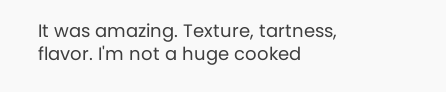It was amazing. Texture, tartness, flavor. I'm not a huge cooked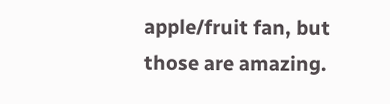apple/fruit fan, but those are amazing.